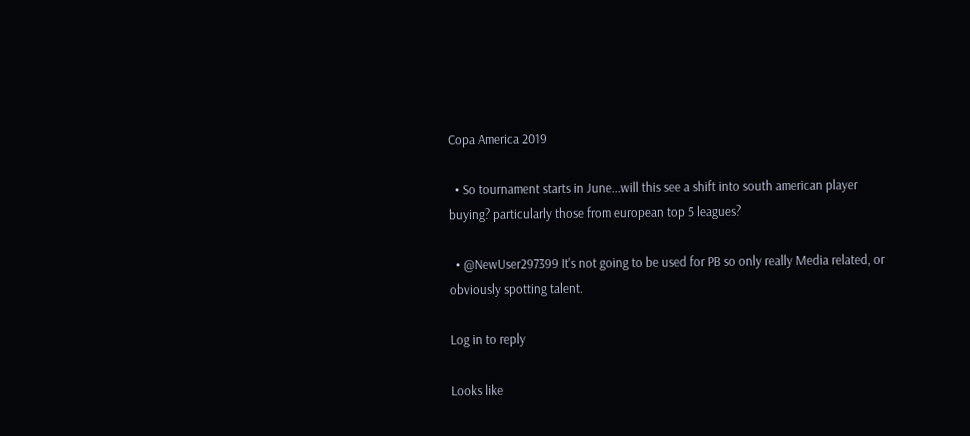Copa America 2019

  • So tournament starts in June...will this see a shift into south american player buying? particularly those from european top 5 leagues?

  • @NewUser297399 It's not going to be used for PB so only really Media related, or obviously spotting talent.

Log in to reply

Looks like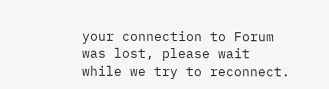your connection to Forum was lost, please wait while we try to reconnect.